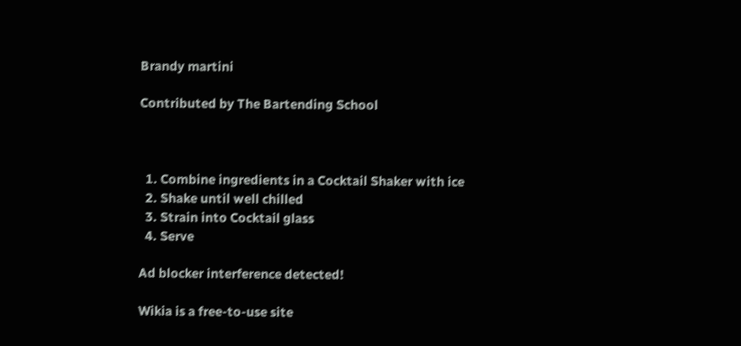Brandy martini

Contributed by The Bartending School



  1. Combine ingredients in a Cocktail Shaker with ice
  2. Shake until well chilled
  3. Strain into Cocktail glass
  4. Serve

Ad blocker interference detected!

Wikia is a free-to-use site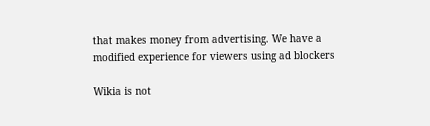that makes money from advertising. We have a modified experience for viewers using ad blockers

Wikia is not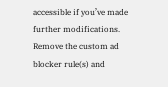accessible if you’ve made further modifications. Remove the custom ad blocker rule(s) and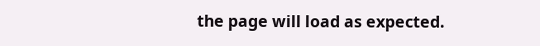the page will load as expected.